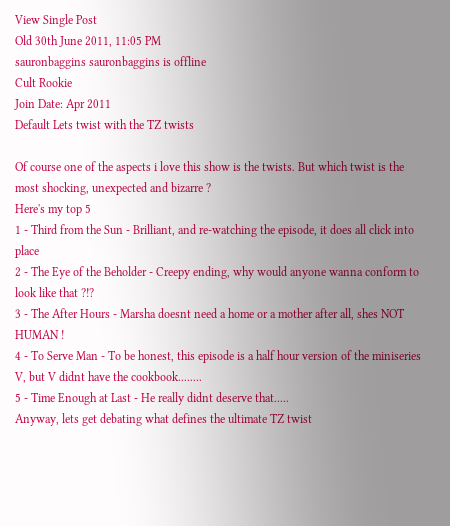View Single Post
Old 30th June 2011, 11:05 PM
sauronbaggins sauronbaggins is offline
Cult Rookie
Join Date: Apr 2011
Default Lets twist with the TZ twists

Of course one of the aspects i love this show is the twists. But which twist is the most shocking, unexpected and bizarre ?
Here's my top 5
1 - Third from the Sun - Brilliant, and re-watching the episode, it does all click into place
2 - The Eye of the Beholder - Creepy ending, why would anyone wanna conform to look like that ?!?
3 - The After Hours - Marsha doesnt need a home or a mother after all, shes NOT HUMAN !
4 - To Serve Man - To be honest, this episode is a half hour version of the miniseries V, but V didnt have the cookbook........
5 - Time Enough at Last - He really didnt deserve that.....
Anyway, lets get debating what defines the ultimate TZ twist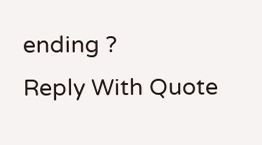ending ?
Reply With Quote